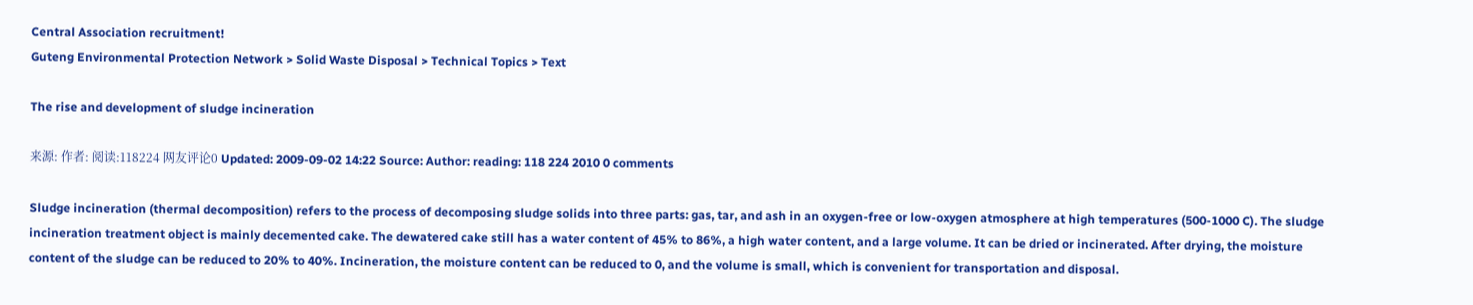Central Association recruitment!
Guteng Environmental Protection Network > Solid Waste Disposal > Technical Topics > Text

The rise and development of sludge incineration

来源: 作者: 阅读:118224 网友评论0 Updated: 2009-09-02 14:22 Source: Author: reading: 118 224 2010 0 comments

Sludge incineration (thermal decomposition) refers to the process of decomposing sludge solids into three parts: gas, tar, and ash in an oxygen-free or low-oxygen atmosphere at high temperatures (500-1000 C). The sludge incineration treatment object is mainly decemented cake. The dewatered cake still has a water content of 45% to 86%, a high water content, and a large volume. It can be dried or incinerated. After drying, the moisture content of the sludge can be reduced to 20% to 40%. Incineration, the moisture content can be reduced to 0, and the volume is small, which is convenient for transportation and disposal.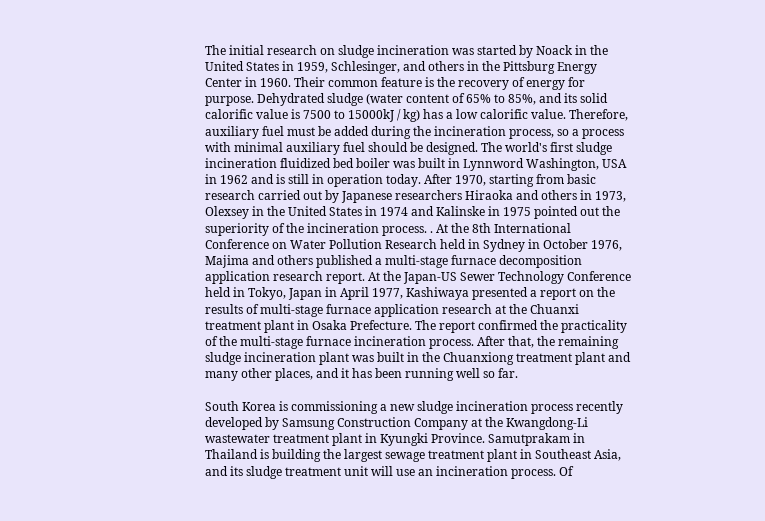The initial research on sludge incineration was started by Noack in the United States in 1959, Schlesinger, and others in the Pittsburg Energy Center in 1960. Their common feature is the recovery of energy for purpose. Dehydrated sludge (water content of 65% to 85%, and its solid calorific value is 7500 to 15000kJ / kg) has a low calorific value. Therefore, auxiliary fuel must be added during the incineration process, so a process with minimal auxiliary fuel should be designed. The world's first sludge incineration fluidized bed boiler was built in Lynnword Washington, USA in 1962 and is still in operation today. After 1970, starting from basic research carried out by Japanese researchers Hiraoka and others in 1973, Olexsey in the United States in 1974 and Kalinske in 1975 pointed out the superiority of the incineration process. . At the 8th International Conference on Water Pollution Research held in Sydney in October 1976, Majima and others published a multi-stage furnace decomposition application research report. At the Japan-US Sewer Technology Conference held in Tokyo, Japan in April 1977, Kashiwaya presented a report on the results of multi-stage furnace application research at the Chuanxi treatment plant in Osaka Prefecture. The report confirmed the practicality of the multi-stage furnace incineration process. After that, the remaining sludge incineration plant was built in the Chuanxiong treatment plant and many other places, and it has been running well so far.

South Korea is commissioning a new sludge incineration process recently developed by Samsung Construction Company at the Kwangdong-Li wastewater treatment plant in Kyungki Province. Samutprakam in Thailand is building the largest sewage treatment plant in Southeast Asia, and its sludge treatment unit will use an incineration process. Of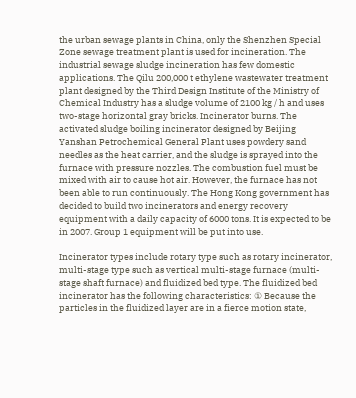the urban sewage plants in China, only the Shenzhen Special Zone sewage treatment plant is used for incineration. The industrial sewage sludge incineration has few domestic applications. The Qilu 200,000 t ethylene wastewater treatment plant designed by the Third Design Institute of the Ministry of Chemical Industry has a sludge volume of 2100 kg / h and uses two-stage horizontal gray bricks. Incinerator burns. The activated sludge boiling incinerator designed by Beijing Yanshan Petrochemical General Plant uses powdery sand needles as the heat carrier, and the sludge is sprayed into the furnace with pressure nozzles. The combustion fuel must be mixed with air to cause hot air. However, the furnace has not been able to run continuously. The Hong Kong government has decided to build two incinerators and energy recovery equipment with a daily capacity of 6000 tons. It is expected to be in 2007. Group 1 equipment will be put into use.

Incinerator types include rotary type such as rotary incinerator, multi-stage type such as vertical multi-stage furnace (multi-stage shaft furnace) and fluidized bed type. The fluidized bed incinerator has the following characteristics: ① Because the particles in the fluidized layer are in a fierce motion state,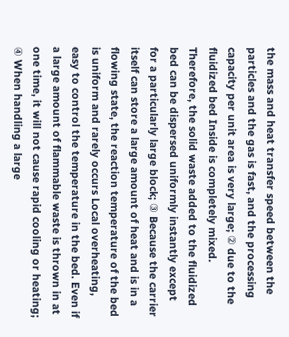the mass and heat transfer speed between the particles and the gas is fast, and the processing capacity per unit area is very large; ② due to the fluidized bed Inside is completely mixed. Therefore, the solid waste added to the fluidized bed can be dispersed uniformly instantly except for a particularly large block; ③ Because the carrier itself can store a large amount of heat and is in a flowing state, the reaction temperature of the bed is uniform and rarely occurs Local overheating, easy to control the temperature in the bed. Even if a large amount of flammable waste is thrown in at one time, it will not cause rapid cooling or heating; ④ When handling a large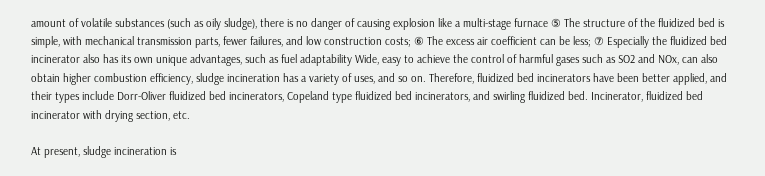amount of volatile substances (such as oily sludge), there is no danger of causing explosion like a multi-stage furnace ⑤ The structure of the fluidized bed is simple, with mechanical transmission parts, fewer failures, and low construction costs; ⑥ The excess air coefficient can be less; ⑦ Especially the fluidized bed incinerator also has its own unique advantages, such as fuel adaptability Wide, easy to achieve the control of harmful gases such as SO2 and NOx, can also obtain higher combustion efficiency, sludge incineration has a variety of uses, and so on. Therefore, fluidized bed incinerators have been better applied, and their types include Dorr-Oliver fluidized bed incinerators, Copeland type fluidized bed incinerators, and swirling fluidized bed. Incinerator, fluidized bed incinerator with drying section, etc.

At present, sludge incineration is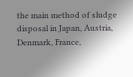the main method of sludge disposal in Japan, Austria, Denmark, France,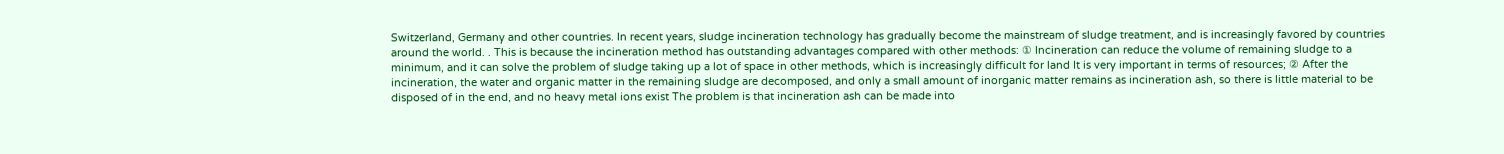Switzerland, Germany and other countries. In recent years, sludge incineration technology has gradually become the mainstream of sludge treatment, and is increasingly favored by countries around the world. . This is because the incineration method has outstanding advantages compared with other methods: ① Incineration can reduce the volume of remaining sludge to a minimum, and it can solve the problem of sludge taking up a lot of space in other methods, which is increasingly difficult for land It is very important in terms of resources; ② After the incineration, the water and organic matter in the remaining sludge are decomposed, and only a small amount of inorganic matter remains as incineration ash, so there is little material to be disposed of in the end, and no heavy metal ions exist The problem is that incineration ash can be made into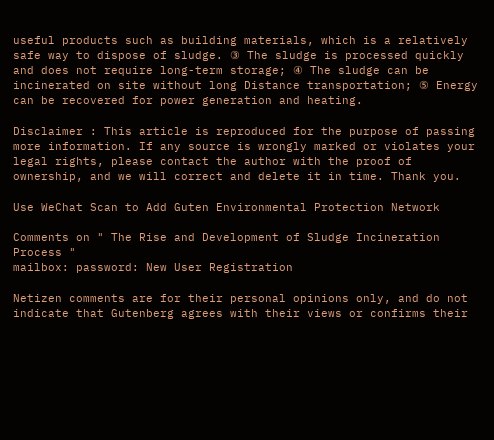useful products such as building materials, which is a relatively safe way to dispose of sludge. ③ The sludge is processed quickly and does not require long-term storage; ④ The sludge can be incinerated on site without long Distance transportation; ⑤ Energy can be recovered for power generation and heating.

Disclaimer : This article is reproduced for the purpose of passing more information. If any source is wrongly marked or violates your legal rights, please contact the author with the proof of ownership, and we will correct and delete it in time. Thank you.

Use WeChat Scan to Add Guten Environmental Protection Network

Comments on " The Rise and Development of Sludge Incineration Process "
mailbox: password: New User Registration

Netizen comments are for their personal opinions only, and do not indicate that Gutenberg agrees with their views or confirms their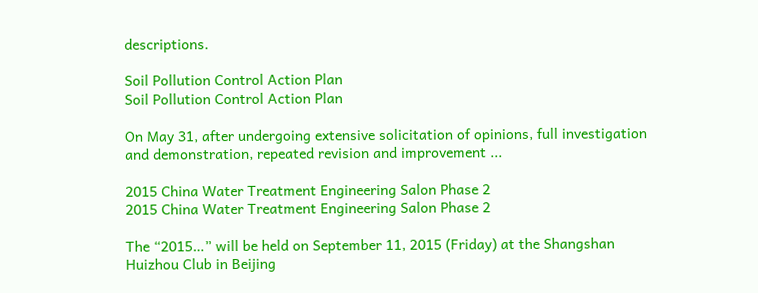descriptions.

Soil Pollution Control Action Plan
Soil Pollution Control Action Plan

On May 31, after undergoing extensive solicitation of opinions, full investigation and demonstration, repeated revision and improvement ...

2015 China Water Treatment Engineering Salon Phase 2
2015 China Water Treatment Engineering Salon Phase 2

The “2015…” will be held on September 11, 2015 (Friday) at the Shangshan Huizhou Club in Beijing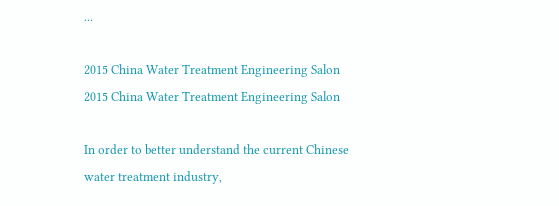...

2015 China Water Treatment Engineering Salon
2015 China Water Treatment Engineering Salon

In order to better understand the current Chinese water treatment industry,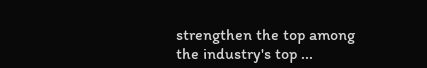strengthen the top among the industry's top ...